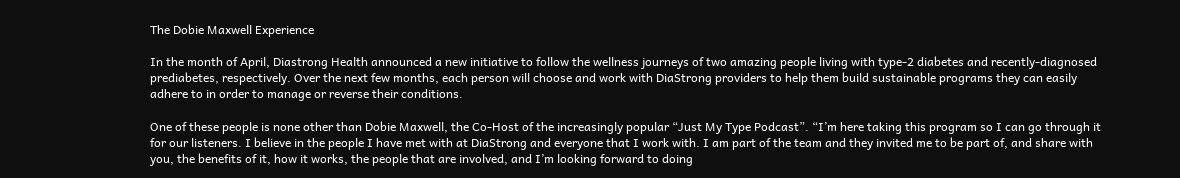The Dobie Maxwell Experience

In the month of April, Diastrong Health announced a new initiative to follow the wellness journeys of two amazing people living with type-2 diabetes and recently-diagnosed prediabetes, respectively. Over the next few months, each person will choose and work with DiaStrong providers to help them build sustainable programs they can easily adhere to in order to manage or reverse their conditions.

One of these people is none other than Dobie Maxwell, the Co-Host of the increasingly popular “Just My Type Podcast”. “I’m here taking this program so I can go through it for our listeners. I believe in the people I have met with at DiaStrong and everyone that I work with. I am part of the team and they invited me to be part of, and share with you, the benefits of it, how it works, the people that are involved, and I’m looking forward to doing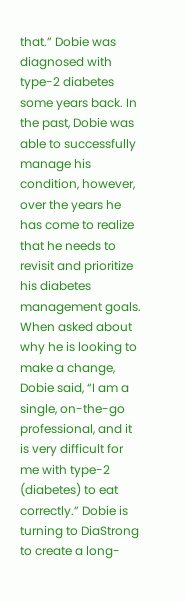that.” Dobie was diagnosed with type-2 diabetes some years back. In the past, Dobie was able to successfully manage his condition, however, over the years he has come to realize that he needs to revisit and prioritize his diabetes management goals.  When asked about why he is looking to make a change, Dobie said, “I am a single, on-the-go professional, and it is very difficult for me with type-2 (diabetes) to eat correctly.” Dobie is turning to DiaStrong to create a long-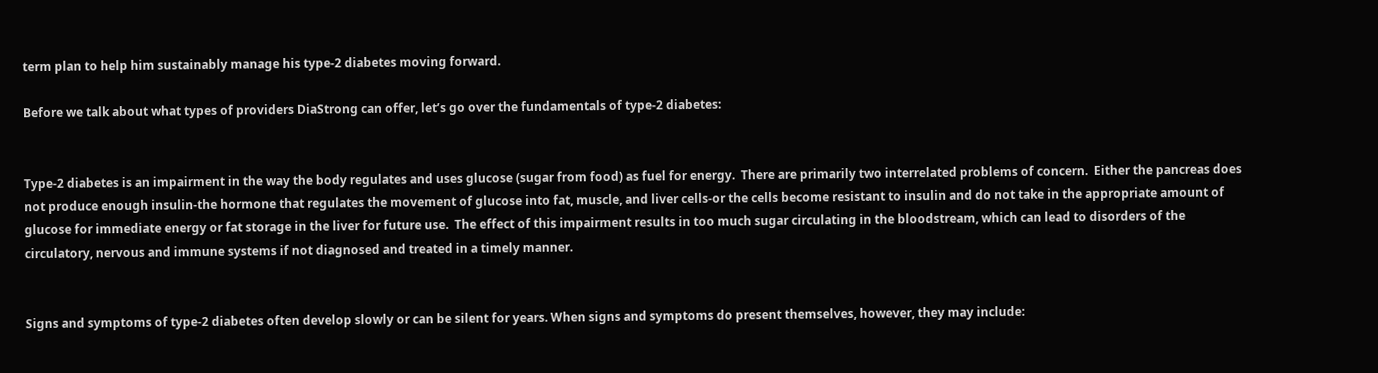term plan to help him sustainably manage his type-2 diabetes moving forward.

Before we talk about what types of providers DiaStrong can offer, let’s go over the fundamentals of type-2 diabetes:


Type-2 diabetes is an impairment in the way the body regulates and uses glucose (sugar from food) as fuel for energy.  There are primarily two interrelated problems of concern.  Either the pancreas does not produce enough insulin-the hormone that regulates the movement of glucose into fat, muscle, and liver cells-or the cells become resistant to insulin and do not take in the appropriate amount of glucose for immediate energy or fat storage in the liver for future use.  The effect of this impairment results in too much sugar circulating in the bloodstream, which can lead to disorders of the circulatory, nervous and immune systems if not diagnosed and treated in a timely manner.


Signs and symptoms of type-2 diabetes often develop slowly or can be silent for years. When signs and symptoms do present themselves, however, they may include: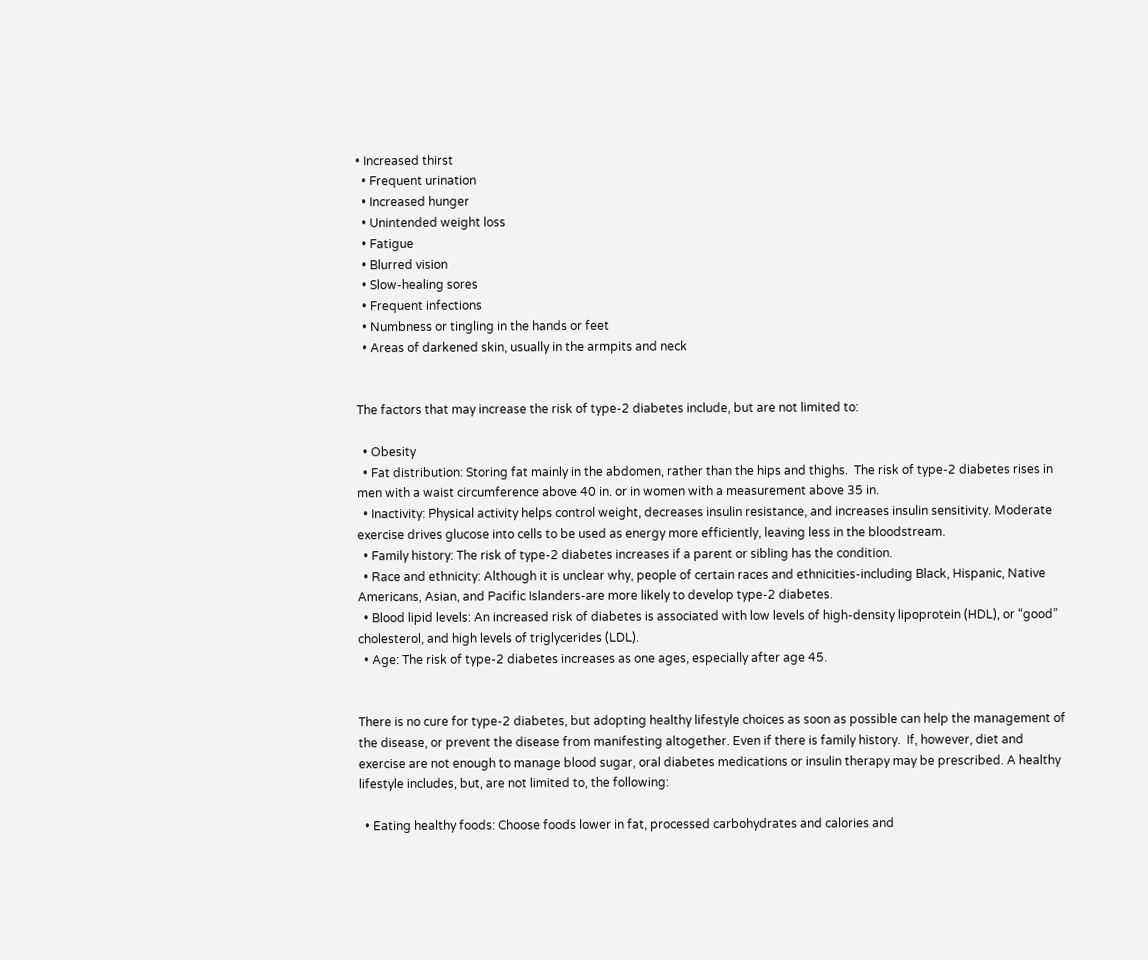• Increased thirst
  • Frequent urination
  • Increased hunger
  • Unintended weight loss
  • Fatigue
  • Blurred vision
  • Slow-healing sores
  • Frequent infections
  • Numbness or tingling in the hands or feet
  • Areas of darkened skin, usually in the armpits and neck


The factors that may increase the risk of type-2 diabetes include, but are not limited to:

  • Obesity
  • Fat distribution: Storing fat mainly in the abdomen, rather than the hips and thighs.  The risk of type-2 diabetes rises in men with a waist circumference above 40 in. or in women with a measurement above 35 in.
  • Inactivity: Physical activity helps control weight, decreases insulin resistance, and increases insulin sensitivity. Moderate exercise drives glucose into cells to be used as energy more efficiently, leaving less in the bloodstream.
  • Family history: The risk of type-2 diabetes increases if a parent or sibling has the condition.
  • Race and ethnicity: Although it is unclear why, people of certain races and ethnicities-including Black, Hispanic, Native Americans, Asian, and Pacific Islanders-are more likely to develop type-2 diabetes.
  • Blood lipid levels: An increased risk of diabetes is associated with low levels of high-density lipoprotein (HDL), or “good” cholesterol, and high levels of triglycerides (LDL).
  • Age: The risk of type-2 diabetes increases as one ages, especially after age 45.


There is no cure for type-2 diabetes, but adopting healthy lifestyle choices as soon as possible can help the management of the disease, or prevent the disease from manifesting altogether. Even if there is family history.  If, however, diet and exercise are not enough to manage blood sugar, oral diabetes medications or insulin therapy may be prescribed. A healthy lifestyle includes, but, are not limited to, the following:

  • Eating healthy foods: Choose foods lower in fat, processed carbohydrates and calories and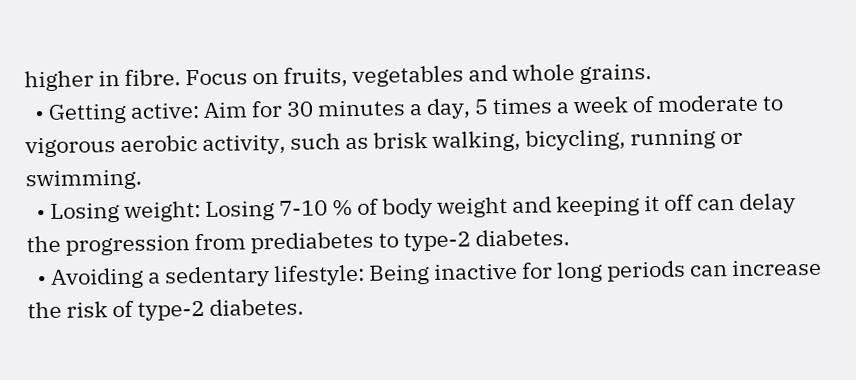higher in fibre. Focus on fruits, vegetables and whole grains.
  • Getting active: Aim for 30 minutes a day, 5 times a week of moderate to vigorous aerobic activity, such as brisk walking, bicycling, running or swimming.
  • Losing weight: Losing 7-10 % of body weight and keeping it off can delay the progression from prediabetes to type-2 diabetes.
  • Avoiding a sedentary lifestyle: Being inactive for long periods can increase the risk of type-2 diabetes.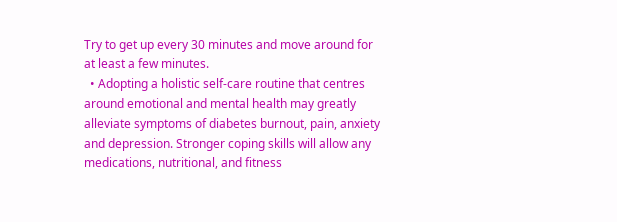Try to get up every 30 minutes and move around for at least a few minutes.
  • Adopting a holistic self-care routine that centres around emotional and mental health may greatly alleviate symptoms of diabetes burnout, pain, anxiety and depression. Stronger coping skills will allow any medications, nutritional, and fitness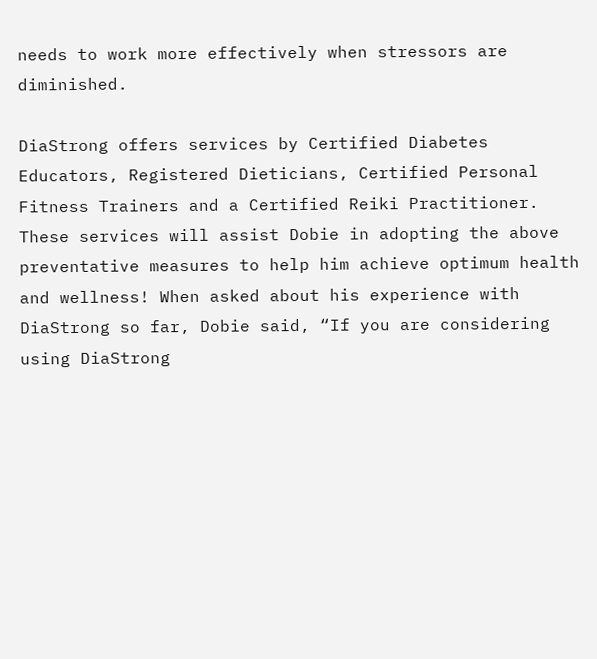needs to work more effectively when stressors are diminished.

DiaStrong offers services by Certified Diabetes Educators, Registered Dieticians, Certified Personal Fitness Trainers and a Certified Reiki Practitioner. These services will assist Dobie in adopting the above preventative measures to help him achieve optimum health and wellness! When asked about his experience with DiaStrong so far, Dobie said, “If you are considering using DiaStrong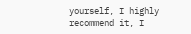yourself, I highly recommend it, I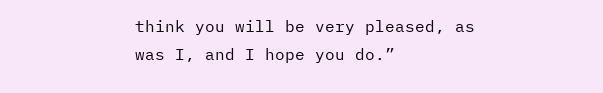think you will be very pleased, as was I, and I hope you do.”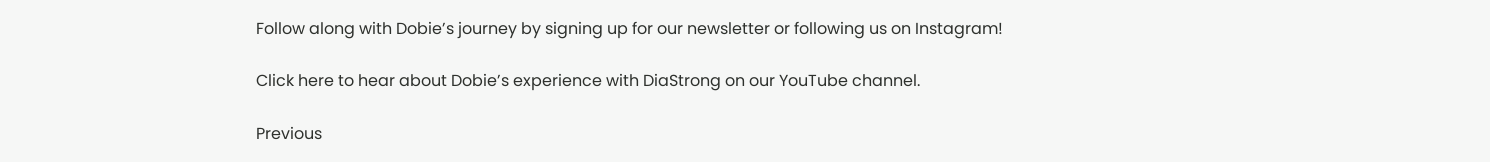Follow along with Dobie’s journey by signing up for our newsletter or following us on Instagram!

Click here to hear about Dobie’s experience with DiaStrong on our YouTube channel.

Previous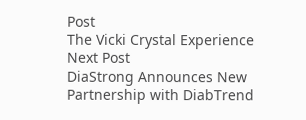Post
The Vicki Crystal Experience
Next Post
DiaStrong Announces New Partnership with DiabTrend